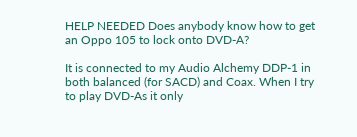HELP NEEDED Does anybody know how to get an Oppo 105 to lock onto DVD-A?

It is connected to my Audio Alchemy DDP-1 in both balanced (for SACD) and Coax. When I try to play DVD-As it only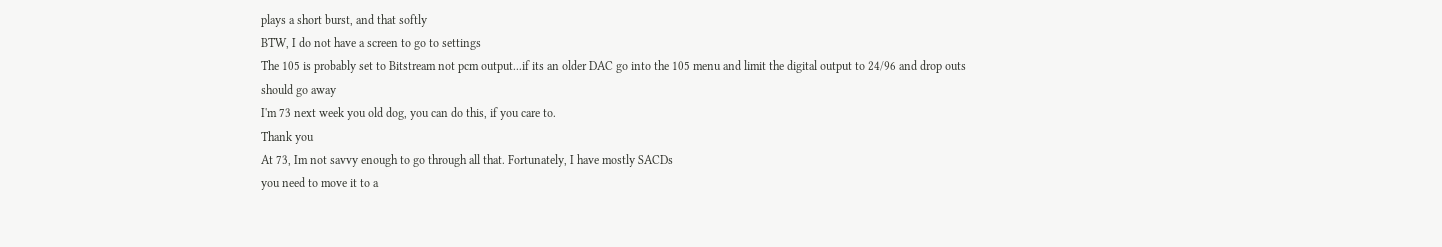plays a short burst, and that softly
BTW, I do not have a screen to go to settings
The 105 is probably set to Bitstream not pcm output...if its an older DAC go into the 105 menu and limit the digital output to 24/96 and drop outs should go away
I'm 73 next week you old dog, you can do this, if you care to.
Thank you
At 73, Im not savvy enough to go through all that. Fortunately, I have mostly SACDs
you need to move it to a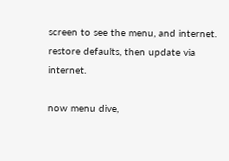screen to see the menu, and internet. restore defaults, then update via internet.

now menu dive,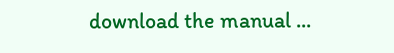download the manual ...